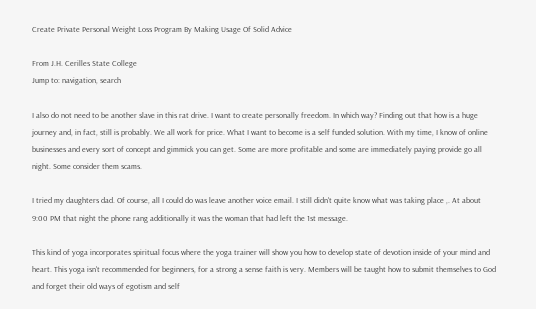Create Private Personal Weight Loss Program By Making Usage Of Solid Advice

From J.H. Cerilles State College
Jump to: navigation, search

I also do not need to be another slave in this rat drive. I want to create personally freedom. In which way? Finding out that how is a huge journey and, in fact, still is probably. We all work for price. What I want to become is a self funded solution. With my time, I know of online businesses and every sort of concept and gimmick you can get. Some are more profitable and some are immediately paying provide go all night. Some consider them scams.

I tried my daughters dad. Of course, all I could do was leave another voice email. I still didn't quite know what was taking place ,. At about 9:00 PM that night the phone rang additionally it was the woman that had left the 1st message.

This kind of yoga incorporates spiritual focus where the yoga trainer will show you how to develop state of devotion inside of your mind and heart. This yoga isn't recommended for beginners, for a strong a sense faith is very. Members will be taught how to submit themselves to God and forget their old ways of egotism and self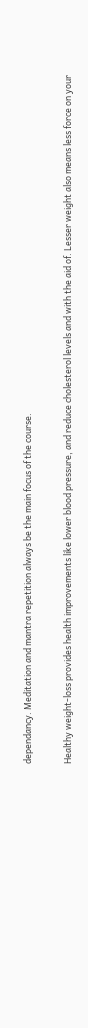dependancy. Meditation and mantra repetition always be the main focus of the course.

Healthy weight-loss provides health improvements like lower blood pressure, and reduce cholesterol levels and with the aid of. Lesser weight also means less force on your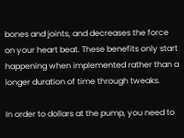bones and joints, and decreases the force on your heart beat. These benefits only start happening when implemented rather than a longer duration of time through tweaks.

In order to dollars at the pump, you need to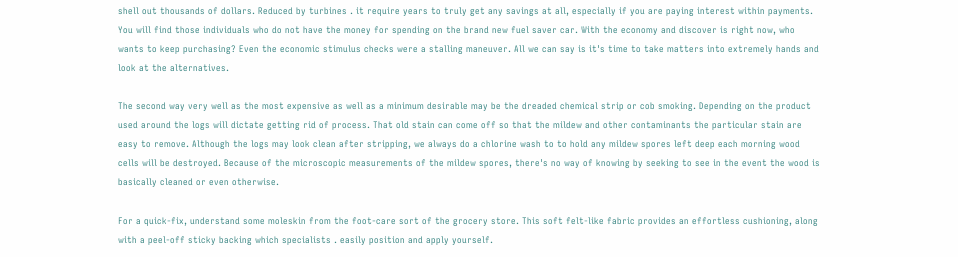shell out thousands of dollars. Reduced by turbines . it require years to truly get any savings at all, especially if you are paying interest within payments. You will find those individuals who do not have the money for spending on the brand new fuel saver car. With the economy and discover is right now, who wants to keep purchasing? Even the economic stimulus checks were a stalling maneuver. All we can say is it's time to take matters into extremely hands and look at the alternatives.

The second way very well as the most expensive as well as a minimum desirable may be the dreaded chemical strip or cob smoking. Depending on the product used around the logs will dictate getting rid of process. That old stain can come off so that the mildew and other contaminants the particular stain are easy to remove. Although the logs may look clean after stripping, we always do a chlorine wash to to hold any mildew spores left deep each morning wood cells will be destroyed. Because of the microscopic measurements of the mildew spores, there's no way of knowing by seeking to see in the event the wood is basically cleaned or even otherwise.

For a quick-fix, understand some moleskin from the foot-care sort of the grocery store. This soft felt-like fabric provides an effortless cushioning, along with a peel-off sticky backing which specialists . easily position and apply yourself.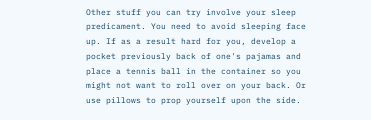Other stuff you can try involve your sleep predicament. You need to avoid sleeping face up. If as a result hard for you, develop a pocket previously back of one's pajamas and place a tennis ball in the container so you might not want to roll over on your back. Or use pillows to prop yourself upon the side.